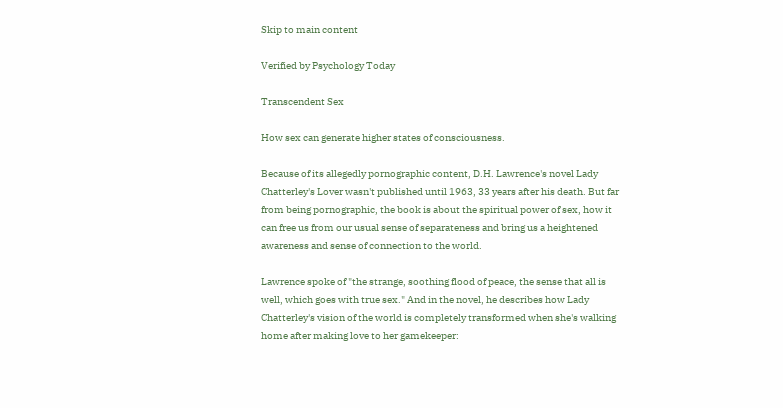Skip to main content

Verified by Psychology Today

Transcendent Sex

How sex can generate higher states of consciousness.

Because of its allegedly pornographic content, D.H. Lawrence's novel Lady Chatterley's Lover wasn't published until 1963, 33 years after his death. But far from being pornographic, the book is about the spiritual power of sex, how it can free us from our usual sense of separateness and bring us a heightened awareness and sense of connection to the world.

Lawrence spoke of "the strange, soothing flood of peace, the sense that all is well, which goes with true sex." And in the novel, he describes how Lady Chatterley's vision of the world is completely transformed when she's walking home after making love to her gamekeeper: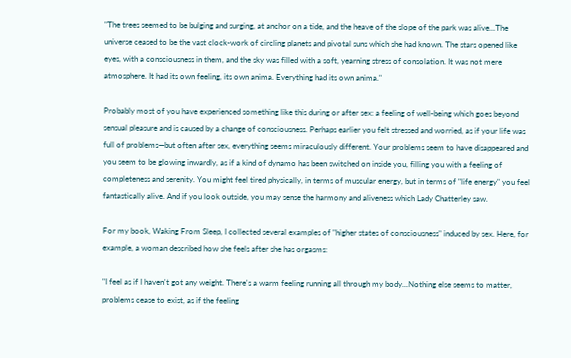"The trees seemed to be bulging and surging, at anchor on a tide, and the heave of the slope of the park was alive...The universe ceased to be the vast clock-work of circling planets and pivotal suns which she had known. The stars opened like eyes, with a consciousness in them, and the sky was filled with a soft, yearning stress of consolation. It was not mere atmosphere. It had its own feeling, its own anima. Everything had its own anima."

Probably most of you have experienced something like this during or after sex: a feeling of well-being which goes beyond sensual pleasure and is caused by a change of consciousness. Perhaps earlier you felt stressed and worried, as if your life was full of problems—but often after sex, everything seems miraculously different. Your problems seem to have disappeared and you seem to be glowing inwardly, as if a kind of dynamo has been switched on inside you, filling you with a feeling of completeness and serenity. You might feel tired physically, in terms of muscular energy, but in terms of "life energy" you feel fantastically alive. And if you look outside, you may sense the harmony and aliveness which Lady Chatterley saw.

For my book, Waking From Sleep, I collected several examples of "higher states of consciousness" induced by sex. Here, for example, a woman described how she feels after she has orgasms:

"I feel as if I haven't got any weight. There's a warm feeling running all through my body...Nothing else seems to matter, problems cease to exist, as if the feeling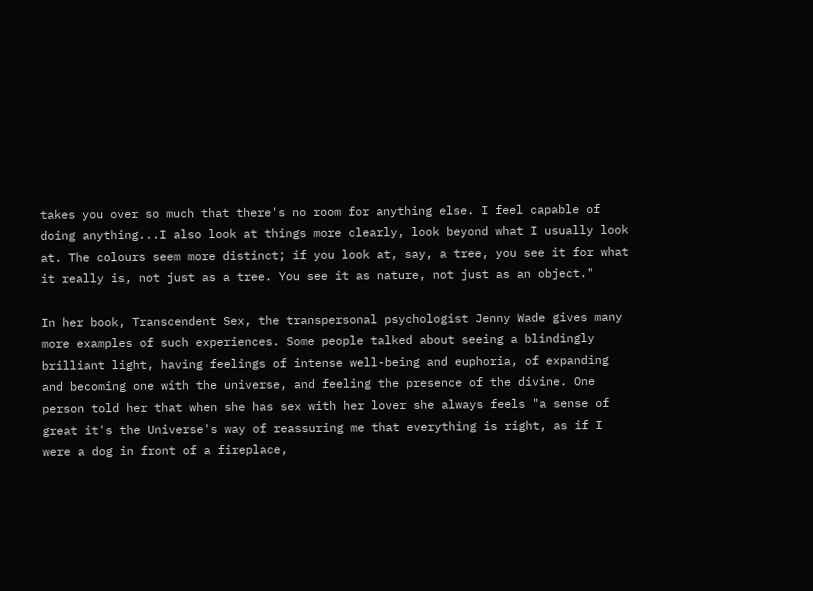takes you over so much that there's no room for anything else. I feel capable of doing anything...I also look at things more clearly, look beyond what I usually look at. The colours seem more distinct; if you look at, say, a tree, you see it for what it really is, not just as a tree. You see it as nature, not just as an object."

In her book, Transcendent Sex, the transpersonal psychologist Jenny Wade gives many more examples of such experiences. Some people talked about seeing a blindingly brilliant light, having feelings of intense well-being and euphoria, of expanding and becoming one with the universe, and feeling the presence of the divine. One person told her that when she has sex with her lover she always feels "a sense of great it's the Universe's way of reassuring me that everything is right, as if I were a dog in front of a fireplace,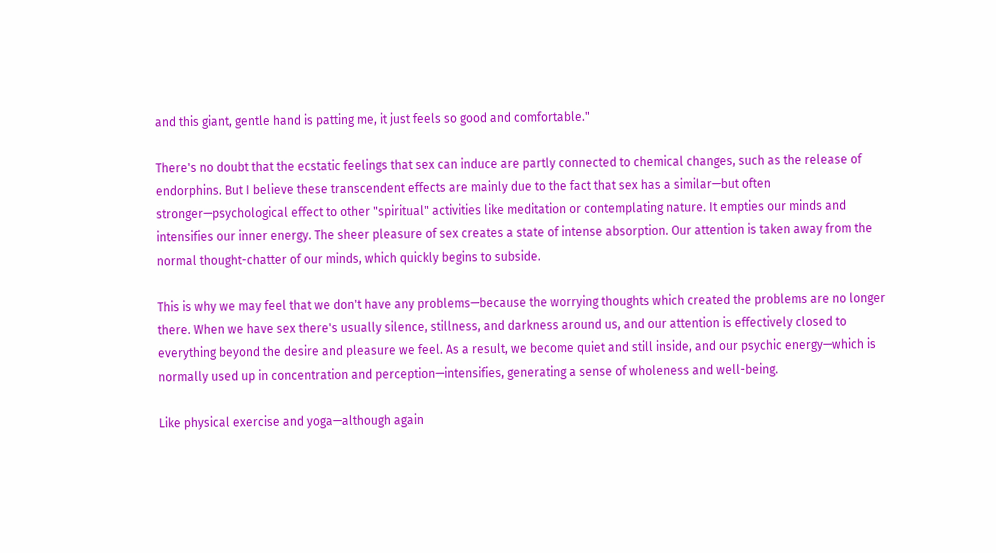and this giant, gentle hand is patting me, it just feels so good and comfortable."

There's no doubt that the ecstatic feelings that sex can induce are partly connected to chemical changes, such as the release of endorphins. But I believe these transcendent effects are mainly due to the fact that sex has a similar—but often stronger—psychological effect to other "spiritual" activities like meditation or contemplating nature. It empties our minds and intensifies our inner energy. The sheer pleasure of sex creates a state of intense absorption. Our attention is taken away from the normal thought-chatter of our minds, which quickly begins to subside.

This is why we may feel that we don't have any problems—because the worrying thoughts which created the problems are no longer there. When we have sex there's usually silence, stillness, and darkness around us, and our attention is effectively closed to everything beyond the desire and pleasure we feel. As a result, we become quiet and still inside, and our psychic energy—which is normally used up in concentration and perception—intensifies, generating a sense of wholeness and well-being.

Like physical exercise and yoga—although again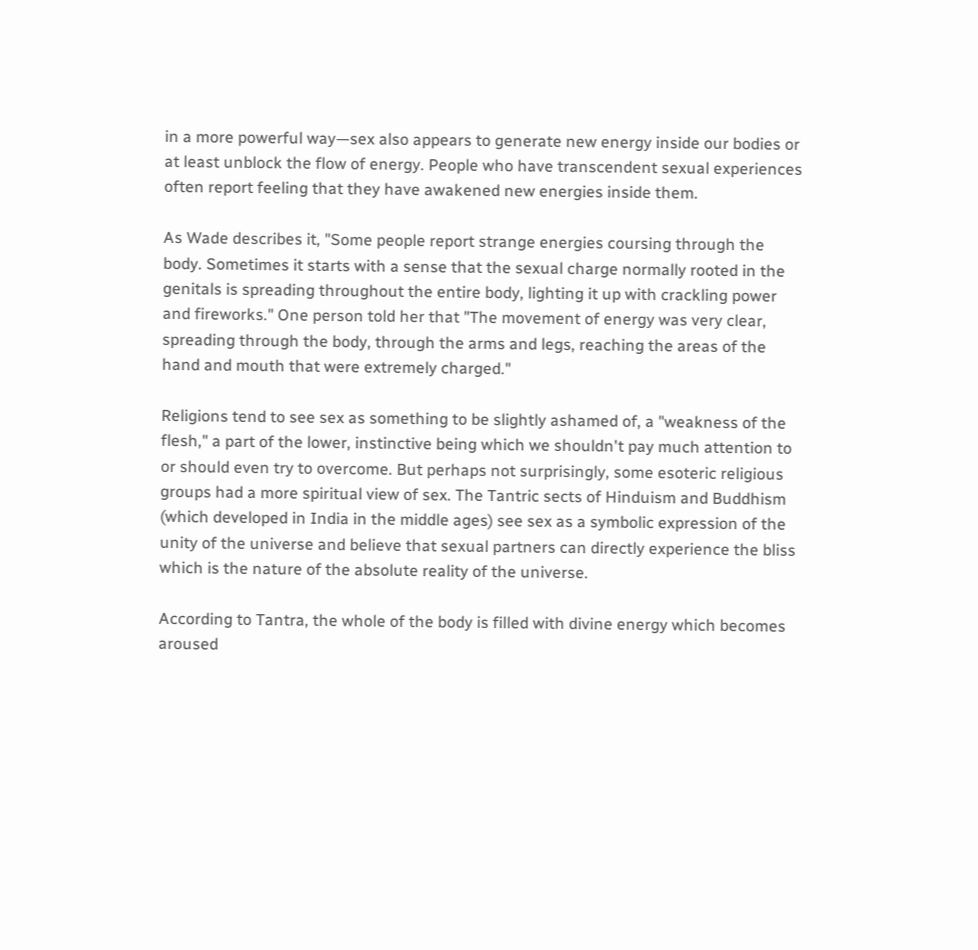in a more powerful way—sex also appears to generate new energy inside our bodies or at least unblock the flow of energy. People who have transcendent sexual experiences often report feeling that they have awakened new energies inside them.

As Wade describes it, "Some people report strange energies coursing through the body. Sometimes it starts with a sense that the sexual charge normally rooted in the genitals is spreading throughout the entire body, lighting it up with crackling power and fireworks." One person told her that "The movement of energy was very clear, spreading through the body, through the arms and legs, reaching the areas of the hand and mouth that were extremely charged."

Religions tend to see sex as something to be slightly ashamed of, a "weakness of the flesh," a part of the lower, instinctive being which we shouldn't pay much attention to or should even try to overcome. But perhaps not surprisingly, some esoteric religious groups had a more spiritual view of sex. The Tantric sects of Hinduism and Buddhism (which developed in India in the middle ages) see sex as a symbolic expression of the unity of the universe and believe that sexual partners can directly experience the bliss which is the nature of the absolute reality of the universe.

According to Tantra, the whole of the body is filled with divine energy which becomes aroused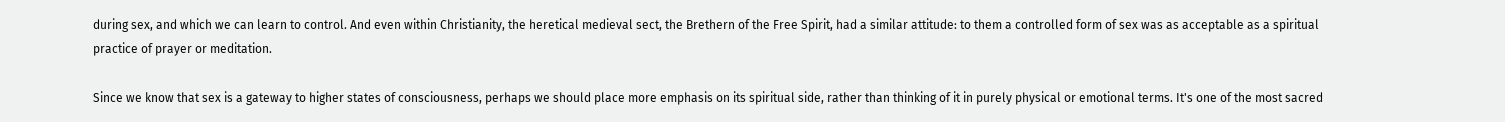during sex, and which we can learn to control. And even within Christianity, the heretical medieval sect, the Brethern of the Free Spirit, had a similar attitude: to them a controlled form of sex was as acceptable as a spiritual practice of prayer or meditation.

Since we know that sex is a gateway to higher states of consciousness, perhaps we should place more emphasis on its spiritual side, rather than thinking of it in purely physical or emotional terms. It's one of the most sacred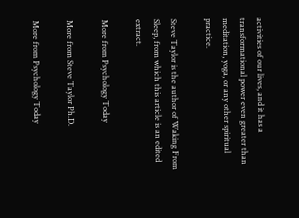activities of our lives, and it has a transformational power even greater than meditation, yoga, or any other spiritual practice.

Steve Taylor is the author of Waking From Sleep, from which this article is an edited extract.

More from Psychology Today

More from Steve Taylor Ph.D.

More from Psychology Today